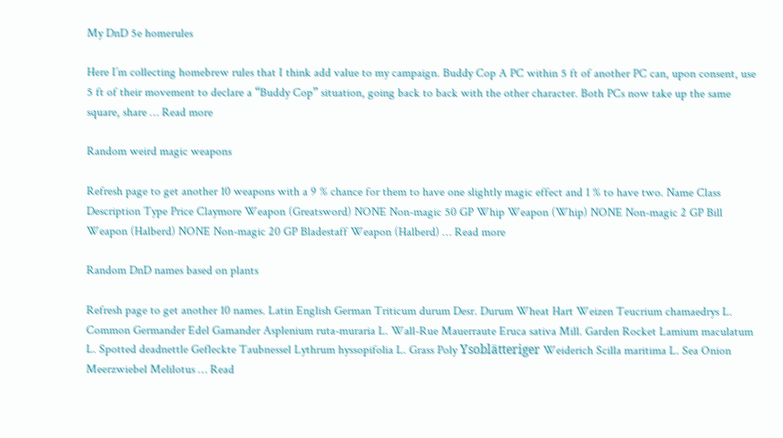My DnD 5e homerules

Here I’m collecting homebrew rules that I think add value to my campaign. Buddy Cop A PC within 5 ft of another PC can, upon consent, use 5 ft of their movement to declare a “Buddy Cop” situation, going back to back with the other character. Both PCs now take up the same square, share … Read more

Random weird magic weapons

Refresh page to get another 10 weapons with a 9 % chance for them to have one slightly magic effect and 1 % to have two. Name Class Description Type Price Claymore Weapon (Greatsword) NONE Non-magic 50 GP Whip Weapon (Whip) NONE Non-magic 2 GP Bill Weapon (Halberd) NONE Non-magic 20 GP Bladestaff Weapon (Halberd) … Read more

Random DnD names based on plants

Refresh page to get another 10 names. Latin English German Triticum durum Desr. Durum Wheat Hart Weizen Teucrium chamaedrys L. Common Germander Edel Gamander Asplenium ruta-muraria L. Wall-Rue Mauerraute Eruca sativa Mill. Garden Rocket Lamium maculatum L. Spotted deadnettle Gefleckte Taubnessel Lythrum hyssopifolia L. Grass Poly Ysoblätteriger Weiderich Scilla maritima L. Sea Onion Meerzwiebel Melilotus … Read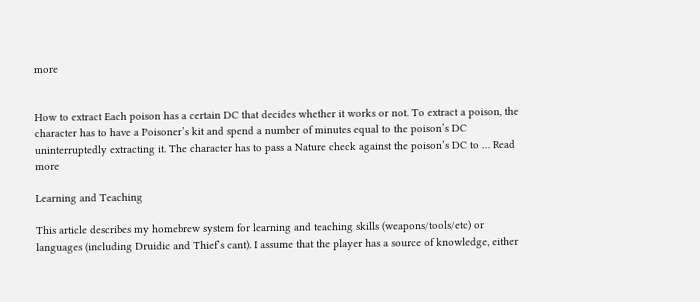more


How to extract Each poison has a certain DC that decides whether it works or not. To extract a poison, the character has to have a Poisoner’s kit and spend a number of minutes equal to the poison’s DC uninterruptedly extracting it. The character has to pass a Nature check against the poison’s DC to … Read more

Learning and Teaching

This article describes my homebrew system for learning and teaching skills (weapons/tools/etc) or languages (including Druidic and Thief’s cant). I assume that the player has a source of knowledge, either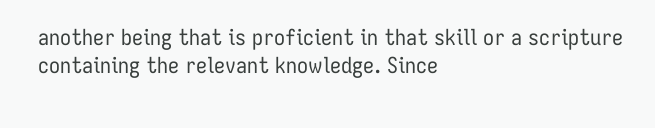another being that is proficient in that skill or a scripture containing the relevant knowledge. Since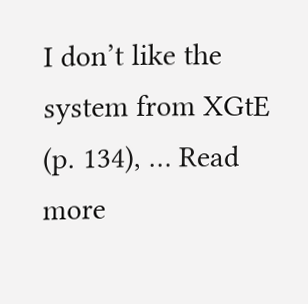I don’t like the system from XGtE (p. 134), … Read more